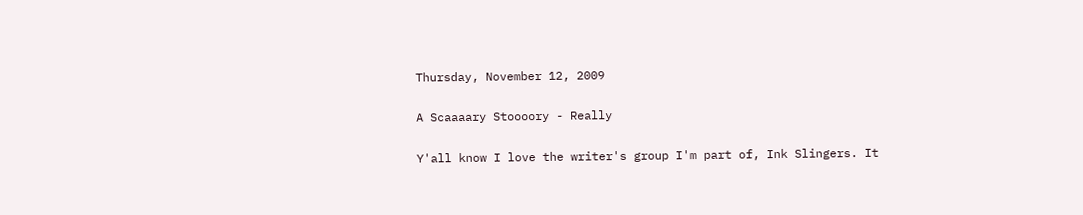Thursday, November 12, 2009

A Scaaaary Stoooory - Really

Y'all know I love the writer's group I'm part of, Ink Slingers. It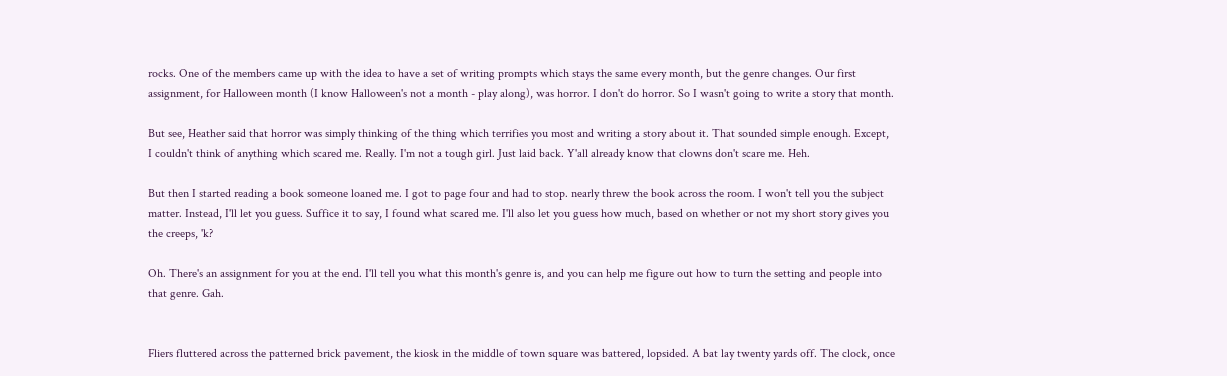rocks. One of the members came up with the idea to have a set of writing prompts which stays the same every month, but the genre changes. Our first assignment, for Halloween month (I know Halloween's not a month - play along), was horror. I don't do horror. So I wasn't going to write a story that month.

But see, Heather said that horror was simply thinking of the thing which terrifies you most and writing a story about it. That sounded simple enough. Except, I couldn't think of anything which scared me. Really. I'm not a tough girl. Just laid back. Y'all already know that clowns don't scare me. Heh.

But then I started reading a book someone loaned me. I got to page four and had to stop. nearly threw the book across the room. I won't tell you the subject matter. Instead, I'll let you guess. Suffice it to say, I found what scared me. I'll also let you guess how much, based on whether or not my short story gives you the creeps, 'k?

Oh. There's an assignment for you at the end. I'll tell you what this month's genre is, and you can help me figure out how to turn the setting and people into that genre. Gah.


Fliers fluttered across the patterned brick pavement, the kiosk in the middle of town square was battered, lopsided. A bat lay twenty yards off. The clock, once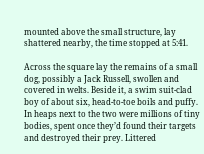mounted above the small structure, lay shattered nearby, the time stopped at 5:41.

Across the square lay the remains of a small dog, possibly a Jack Russell, swollen and covered in welts. Beside it, a swim suit-clad boy of about six, head-to-toe boils and puffy. In heaps next to the two were millions of tiny bodies, spent once they’d found their targets and destroyed their prey. Littered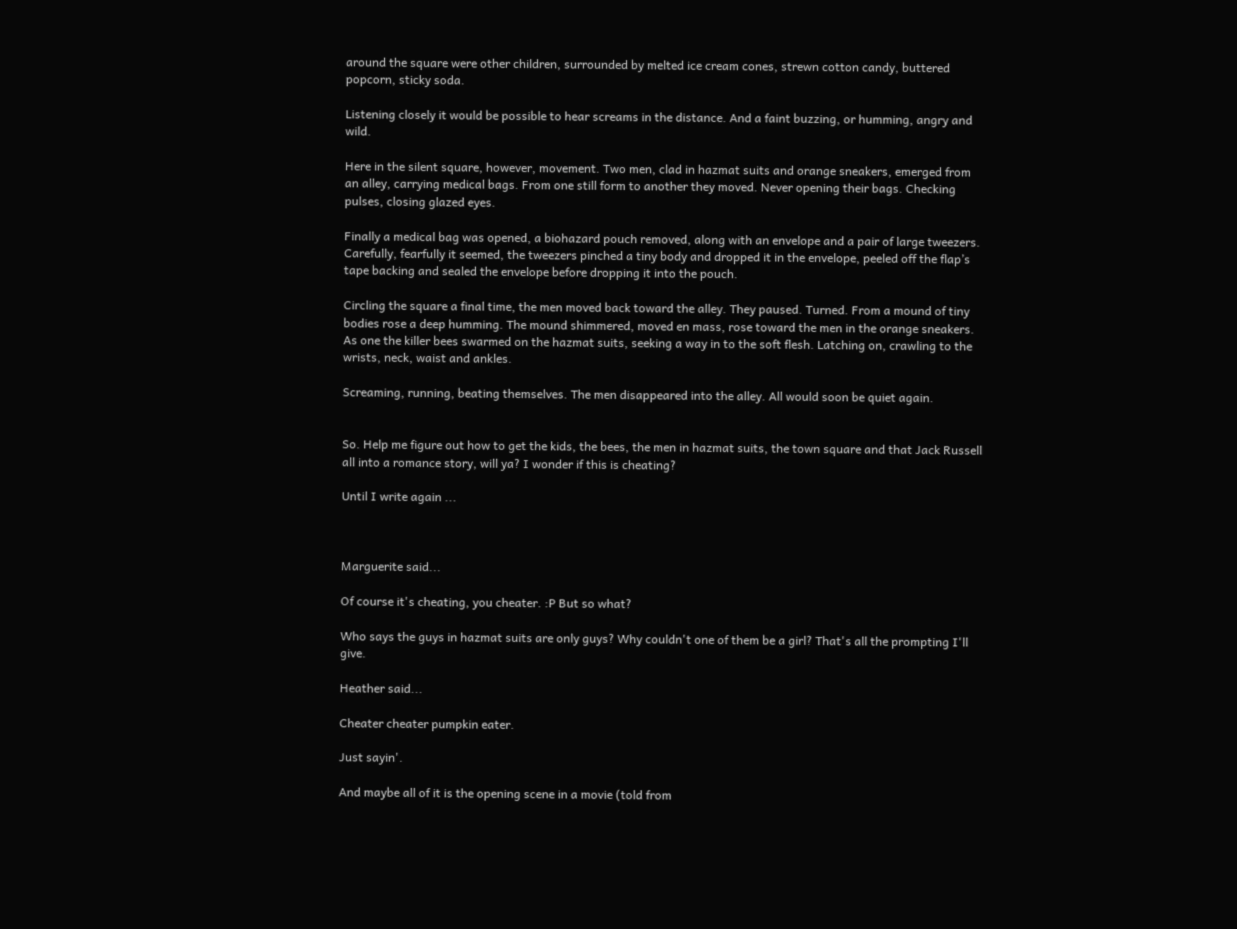around the square were other children, surrounded by melted ice cream cones, strewn cotton candy, buttered popcorn, sticky soda.

Listening closely it would be possible to hear screams in the distance. And a faint buzzing, or humming, angry and wild.

Here in the silent square, however, movement. Two men, clad in hazmat suits and orange sneakers, emerged from an alley, carrying medical bags. From one still form to another they moved. Never opening their bags. Checking pulses, closing glazed eyes.

Finally a medical bag was opened, a biohazard pouch removed, along with an envelope and a pair of large tweezers. Carefully, fearfully it seemed, the tweezers pinched a tiny body and dropped it in the envelope, peeled off the flap’s tape backing and sealed the envelope before dropping it into the pouch.

Circling the square a final time, the men moved back toward the alley. They paused. Turned. From a mound of tiny bodies rose a deep humming. The mound shimmered, moved en mass, rose toward the men in the orange sneakers. As one the killer bees swarmed on the hazmat suits, seeking a way in to the soft flesh. Latching on, crawling to the wrists, neck, waist and ankles.

Screaming, running, beating themselves. The men disappeared into the alley. All would soon be quiet again.


So. Help me figure out how to get the kids, the bees, the men in hazmat suits, the town square and that Jack Russell all into a romance story, will ya? I wonder if this is cheating?

Until I write again ...



Marguerite said...

Of course it's cheating, you cheater. :P But so what?

Who says the guys in hazmat suits are only guys? Why couldn't one of them be a girl? That's all the prompting I'll give.

Heather said...

Cheater cheater pumpkin eater.

Just sayin'.

And maybe all of it is the opening scene in a movie (told from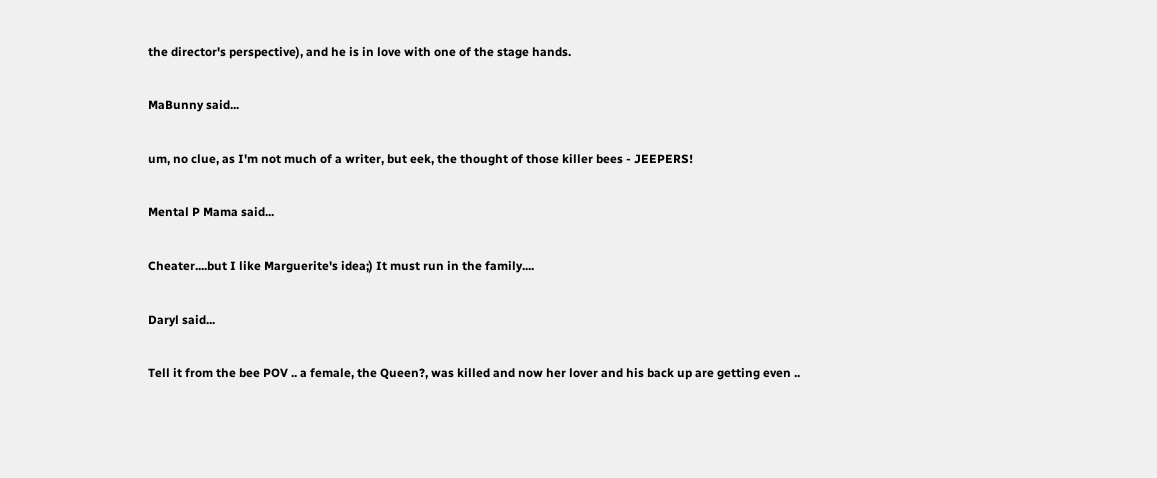the director's perspective), and he is in love with one of the stage hands.

MaBunny said...

um, no clue, as I'm not much of a writer, but eek, the thought of those killer bees - JEEPERS!

Mental P Mama said...

Cheater....but I like Marguerite's idea;) It must run in the family....

Daryl said...

Tell it from the bee POV .. a female, the Queen?, was killed and now her lover and his back up are getting even ..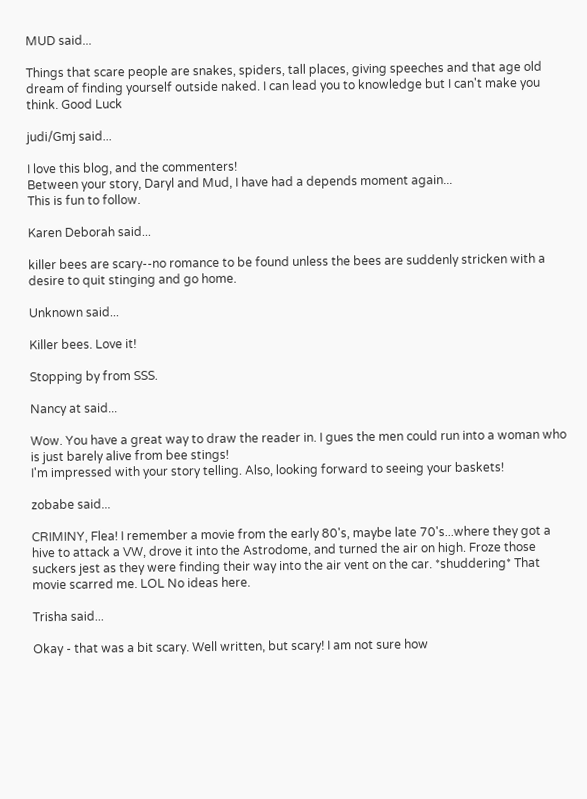MUD said...

Things that scare people are snakes, spiders, tall places, giving speeches and that age old dream of finding yourself outside naked. I can lead you to knowledge but I can't make you think. Good Luck

judi/Gmj said...

I love this blog, and the commenters!
Between your story, Daryl and Mud, I have had a depends moment again...
This is fun to follow.

Karen Deborah said...

killer bees are scary--no romance to be found unless the bees are suddenly stricken with a desire to quit stinging and go home.

Unknown said...

Killer bees. Love it!

Stopping by from SSS.

Nancy at said...

Wow. You have a great way to draw the reader in. I gues the men could run into a woman who is just barely alive from bee stings!
I'm impressed with your story telling. Also, looking forward to seeing your baskets!

zobabe said...

CRIMINY, Flea! I remember a movie from the early 80's, maybe late 70's...where they got a hive to attack a VW, drove it into the Astrodome, and turned the air on high. Froze those suckers jest as they were finding their way into the air vent on the car. *shuddering* That movie scarred me. LOL No ideas here.

Trisha said...

Okay - that was a bit scary. Well written, but scary! I am not sure how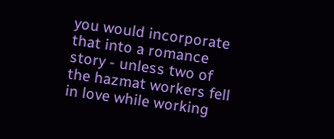you would incorporate that into a romance story - unless two of the hazmat workers fell in love while working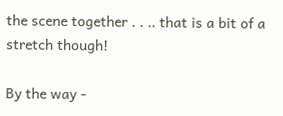the scene together . . .. that is a bit of a stretch though!

By the way -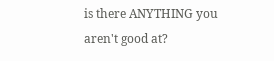is there ANYTHING you aren't good at?